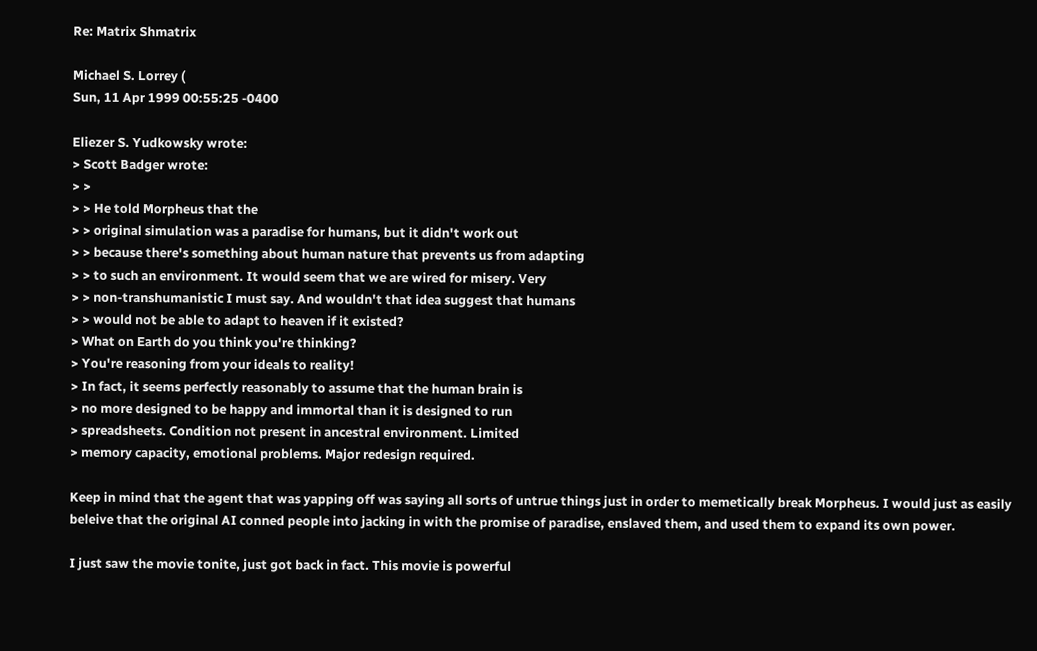Re: Matrix Shmatrix

Michael S. Lorrey (
Sun, 11 Apr 1999 00:55:25 -0400

Eliezer S. Yudkowsky wrote:
> Scott Badger wrote:
> >
> > He told Morpheus that the
> > original simulation was a paradise for humans, but it didn't work out
> > because there's something about human nature that prevents us from adapting
> > to such an environment. It would seem that we are wired for misery. Very
> > non-transhumanistic I must say. And wouldn't that idea suggest that humans
> > would not be able to adapt to heaven if it existed?
> What on Earth do you think you're thinking?
> You're reasoning from your ideals to reality!
> In fact, it seems perfectly reasonably to assume that the human brain is
> no more designed to be happy and immortal than it is designed to run
> spreadsheets. Condition not present in ancestral environment. Limited
> memory capacity, emotional problems. Major redesign required.

Keep in mind that the agent that was yapping off was saying all sorts of untrue things just in order to memetically break Morpheus. I would just as easily beleive that the original AI conned people into jacking in with the promise of paradise, enslaved them, and used them to expand its own power.

I just saw the movie tonite, just got back in fact. This movie is powerful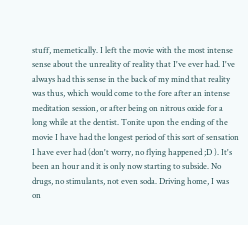stuff, memetically. I left the movie with the most intense sense about the unreality of reality that I've ever had. I've always had this sense in the back of my mind that reality was thus, which would come to the fore after an intense meditation session, or after being on nitrous oxide for a long while at the dentist. Tonite upon the ending of the movie I have had the longest period of this sort of sensation I have ever had (don't worry, no flying happened ;D ). It's been an hour and it is only now starting to subside. No drugs, no stimulants, not even soda. Driving home, I was on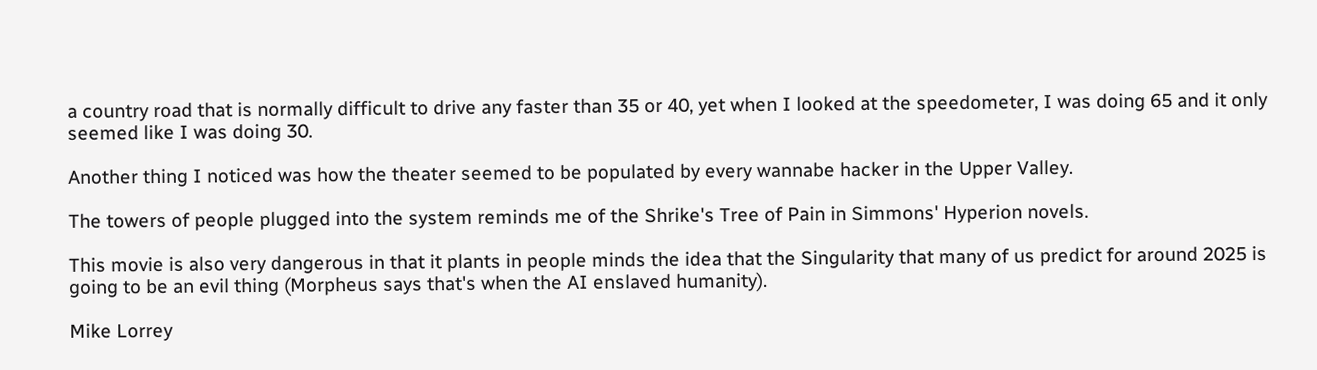a country road that is normally difficult to drive any faster than 35 or 40, yet when I looked at the speedometer, I was doing 65 and it only seemed like I was doing 30.

Another thing I noticed was how the theater seemed to be populated by every wannabe hacker in the Upper Valley.

The towers of people plugged into the system reminds me of the Shrike's Tree of Pain in Simmons' Hyperion novels.

This movie is also very dangerous in that it plants in people minds the idea that the Singularity that many of us predict for around 2025 is going to be an evil thing (Morpheus says that's when the AI enslaved humanity).

Mike Lorrey